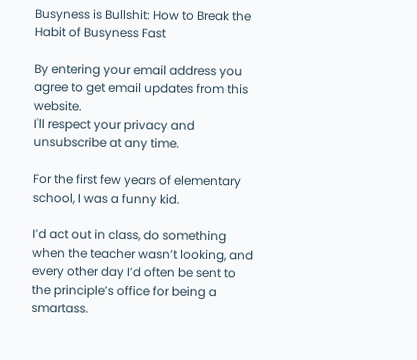Busyness is Bullshit: How to Break the Habit of Busyness Fast

By entering your email address you agree to get email updates from this website.
I'll respect your privacy and unsubscribe at any time.

For the first few years of elementary school, I was a funny kid.

I’d act out in class, do something when the teacher wasn’t looking, and every other day I’d often be sent to the principle’s office for being a smartass.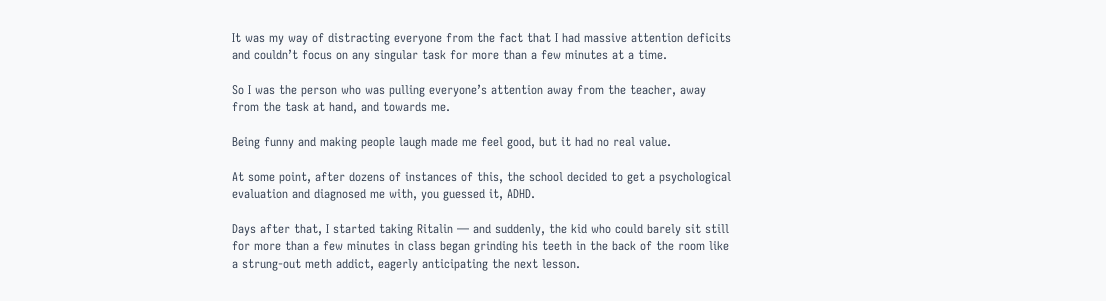It was my way of distracting everyone from the fact that I had massive attention deficits and couldn’t focus on any singular task for more than a few minutes at a time.

So I was the person who was pulling everyone’s attention away from the teacher, away from the task at hand, and towards me.

Being funny and making people laugh made me feel good, but it had no real value.

At some point, after dozens of instances of this, the school decided to get a psychological evaluation and diagnosed me with, you guessed it, ADHD.

Days after that, I started taking Ritalin — and suddenly, the kid who could barely sit still for more than a few minutes in class began grinding his teeth in the back of the room like a strung-out meth addict, eagerly anticipating the next lesson.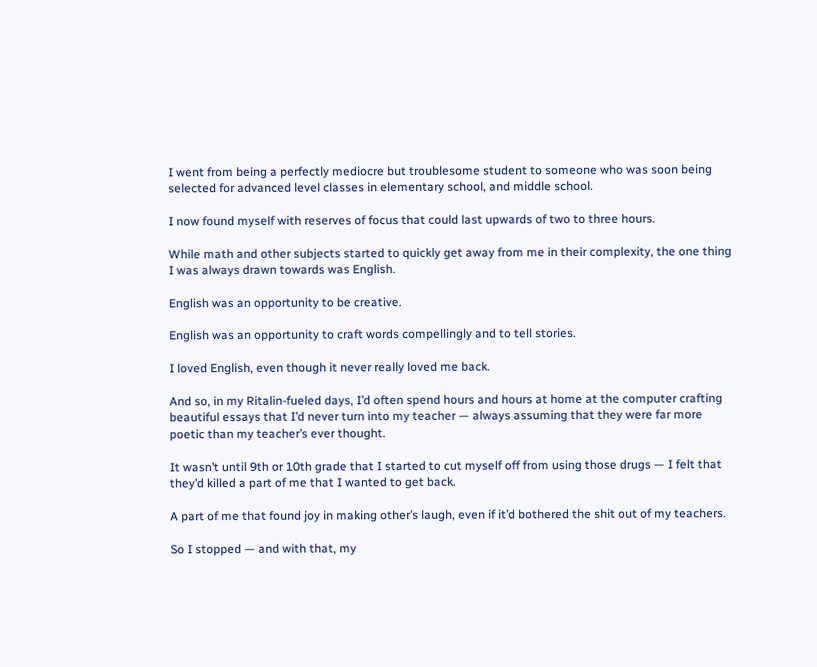I went from being a perfectly mediocre but troublesome student to someone who was soon being selected for advanced level classes in elementary school, and middle school.

I now found myself with reserves of focus that could last upwards of two to three hours.

While math and other subjects started to quickly get away from me in their complexity, the one thing I was always drawn towards was English.

English was an opportunity to be creative.

English was an opportunity to craft words compellingly and to tell stories.

I loved English, even though it never really loved me back.

And so, in my Ritalin-fueled days, I’d often spend hours and hours at home at the computer crafting beautiful essays that I’d never turn into my teacher — always assuming that they were far more poetic than my teacher’s ever thought.

It wasn’t until 9th or 10th grade that I started to cut myself off from using those drugs — I felt that they’d killed a part of me that I wanted to get back.

A part of me that found joy in making other’s laugh, even if it’d bothered the shit out of my teachers.

So I stopped — and with that, my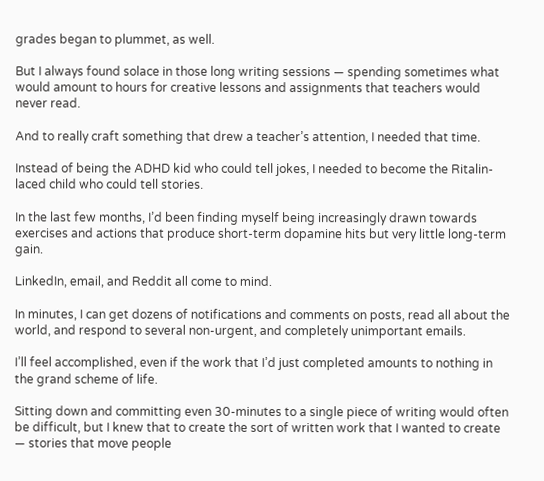grades began to plummet, as well.

But I always found solace in those long writing sessions — spending sometimes what would amount to hours for creative lessons and assignments that teachers would never read.

And to really craft something that drew a teacher’s attention, I needed that time.

Instead of being the ADHD kid who could tell jokes, I needed to become the Ritalin-laced child who could tell stories.

In the last few months, I’d been finding myself being increasingly drawn towards exercises and actions that produce short-term dopamine hits but very little long-term gain.

LinkedIn, email, and Reddit all come to mind.

In minutes, I can get dozens of notifications and comments on posts, read all about the world, and respond to several non-urgent, and completely unimportant emails.

I’ll feel accomplished, even if the work that I’d just completed amounts to nothing in the grand scheme of life.

Sitting down and committing even 30-minutes to a single piece of writing would often be difficult, but I knew that to create the sort of written work that I wanted to create — stories that move people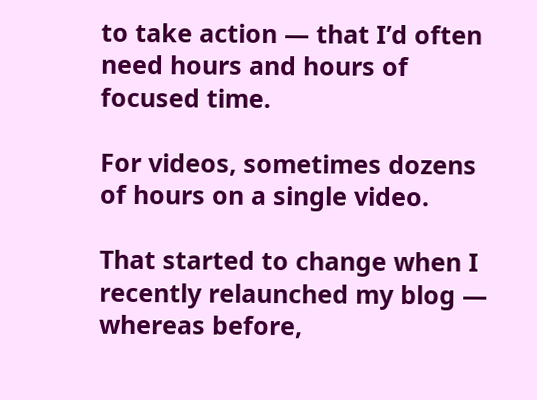to take action — that I’d often need hours and hours of focused time.

For videos, sometimes dozens of hours on a single video.

That started to change when I recently relaunched my blog — whereas before,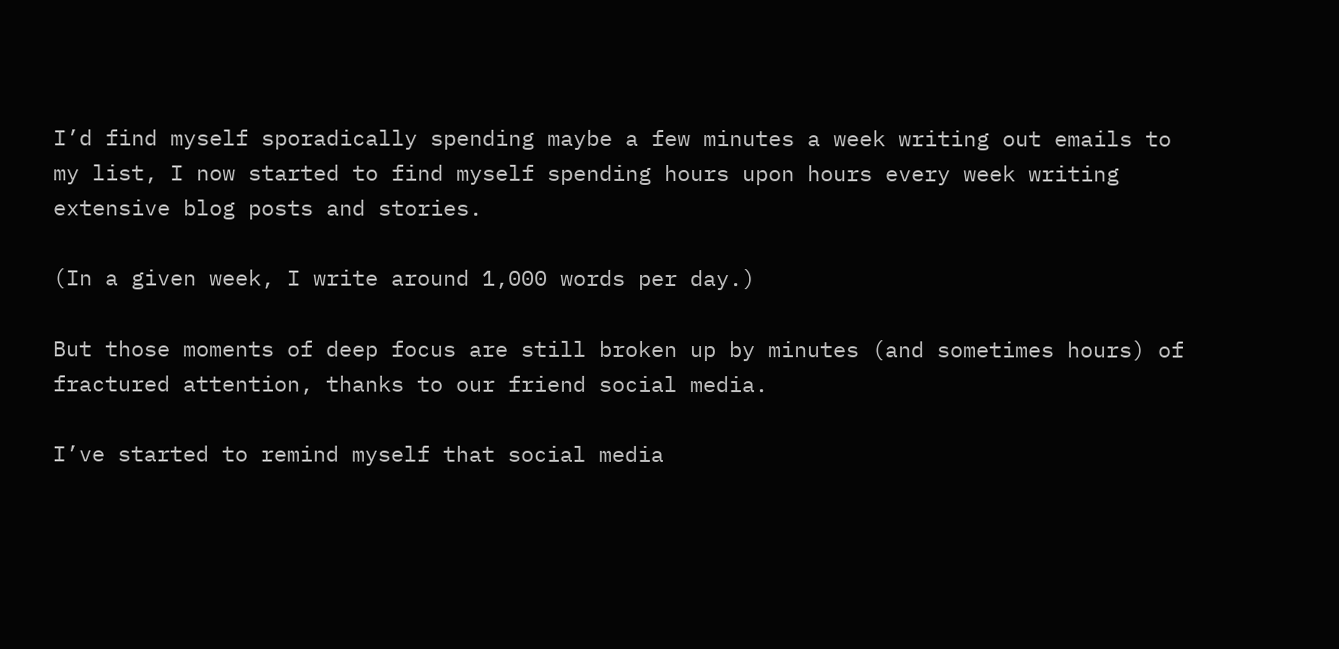I’d find myself sporadically spending maybe a few minutes a week writing out emails to my list, I now started to find myself spending hours upon hours every week writing extensive blog posts and stories.

(In a given week, I write around 1,000 words per day.)

But those moments of deep focus are still broken up by minutes (and sometimes hours) of fractured attention, thanks to our friend social media.

I’ve started to remind myself that social media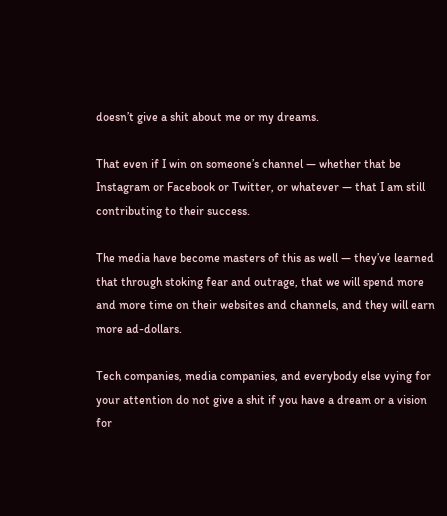doesn’t give a shit about me or my dreams.

That even if I win on someone’s channel — whether that be Instagram or Facebook or Twitter, or whatever — that I am still contributing to their success.

The media have become masters of this as well — they’ve learned that through stoking fear and outrage, that we will spend more and more time on their websites and channels, and they will earn more ad-dollars.

Tech companies, media companies, and everybody else vying for your attention do not give a shit if you have a dream or a vision for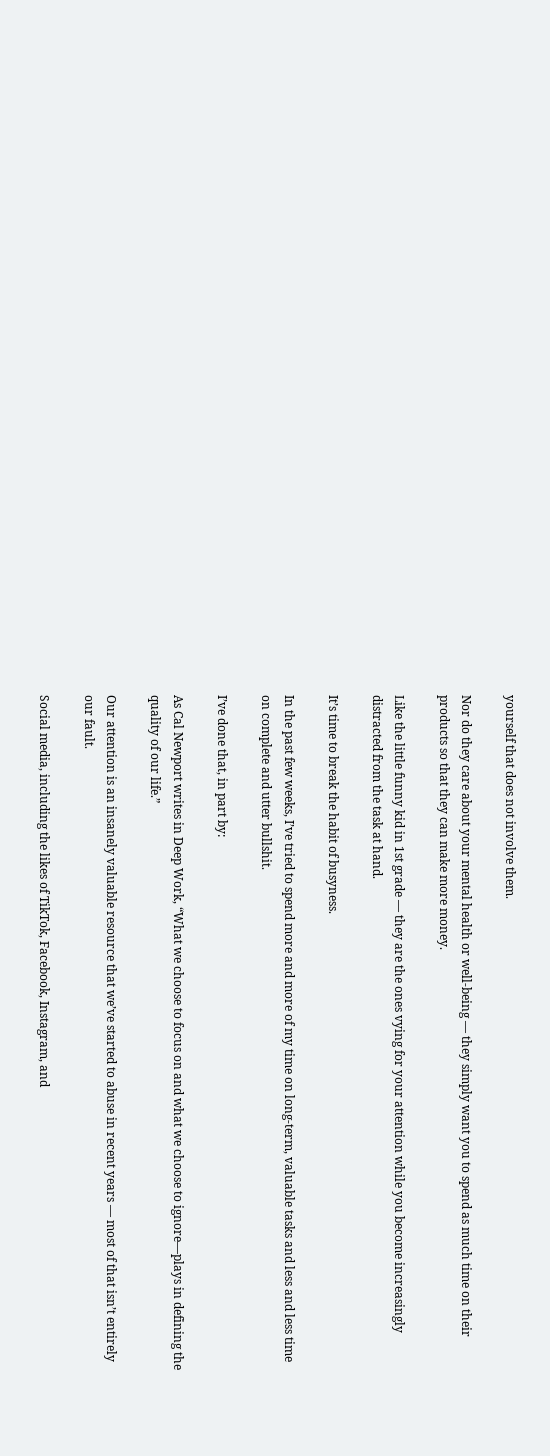yourself that does not involve them.

Nor do they care about your mental health or well-being — they simply want you to spend as much time on their products so that they can make more money.

Like the little funny kid in 1st grade — they are the ones vying for your attention while you become increasingly distracted from the task at hand.

It’s time to break the habit of busyness.

In the past few weeks, I’ve tried to spend more and more of my time on long-term, valuable tasks and less and less time on complete and utter bullshit.

I’ve done that, in part by:

As Cal Newport writes in Deep Work, “What we choose to focus on and what we choose to ignore—plays in defining the quality of our life.”

Our attention is an insanely valuable resource that we’ve started to abuse in recent years — most of that isn’t entirely our fault.

Social media, including the likes of TikTok, Facebook, Instagram, and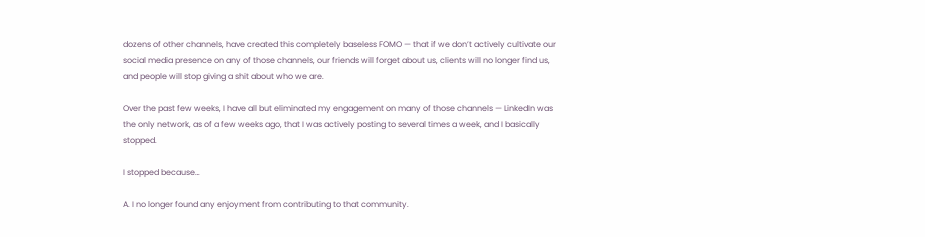dozens of other channels, have created this completely baseless FOMO — that if we don’t actively cultivate our social media presence on any of those channels, our friends will forget about us, clients will no longer find us, and people will stop giving a shit about who we are.

Over the past few weeks, I have all but eliminated my engagement on many of those channels — LinkedIn was the only network, as of a few weeks ago, that I was actively posting to several times a week, and I basically stopped.

I stopped because…

A. I no longer found any enjoyment from contributing to that community.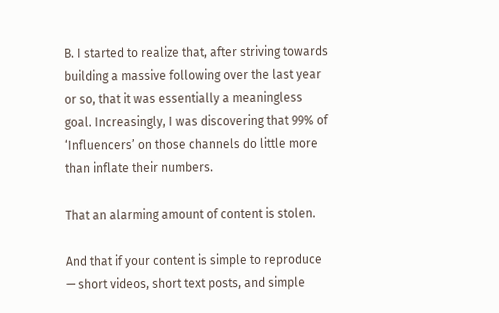B. I started to realize that, after striving towards building a massive following over the last year or so, that it was essentially a meaningless goal. Increasingly, I was discovering that 99% of ‘Influencers’ on those channels do little more than inflate their numbers.

That an alarming amount of content is stolen.

And that if your content is simple to reproduce — short videos, short text posts, and simple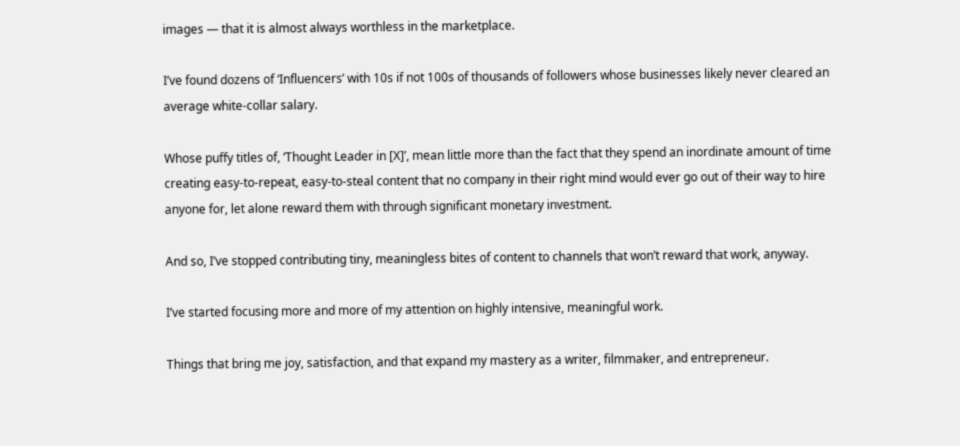images — that it is almost always worthless in the marketplace.

I’ve found dozens of ‘Influencers’ with 10s if not 100s of thousands of followers whose businesses likely never cleared an average white-collar salary.

Whose puffy titles of, ‘Thought Leader in [X]’, mean little more than the fact that they spend an inordinate amount of time creating easy-to-repeat, easy-to-steal content that no company in their right mind would ever go out of their way to hire anyone for, let alone reward them with through significant monetary investment.

And so, I’ve stopped contributing tiny, meaningless bites of content to channels that won’t reward that work, anyway.

I’ve started focusing more and more of my attention on highly intensive, meaningful work.

Things that bring me joy, satisfaction, and that expand my mastery as a writer, filmmaker, and entrepreneur.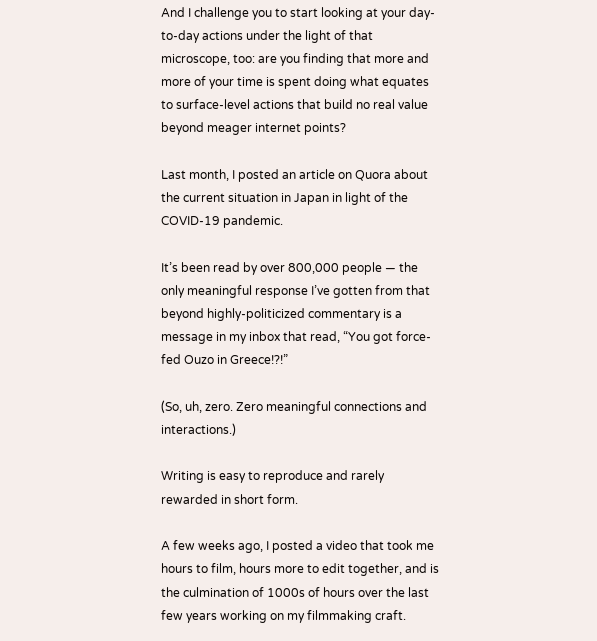And I challenge you to start looking at your day-to-day actions under the light of that microscope, too: are you finding that more and more of your time is spent doing what equates to surface-level actions that build no real value beyond meager internet points?

Last month, I posted an article on Quora about the current situation in Japan in light of the COVID-19 pandemic.

It’s been read by over 800,000 people — the only meaningful response I’ve gotten from that beyond highly-politicized commentary is a message in my inbox that read, “You got force-fed Ouzo in Greece!?!”

(So, uh, zero. Zero meaningful connections and interactions.)

Writing is easy to reproduce and rarely rewarded in short form.

A few weeks ago, I posted a video that took me hours to film, hours more to edit together, and is the culmination of 1000s of hours over the last few years working on my filmmaking craft.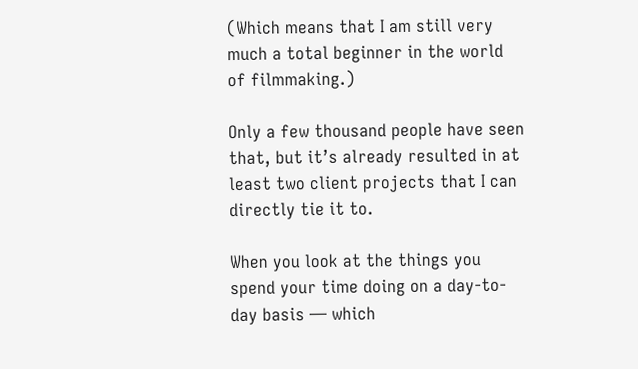(Which means that I am still very much a total beginner in the world of filmmaking.)

Only a few thousand people have seen that, but it’s already resulted in at least two client projects that I can directly tie it to.

When you look at the things you spend your time doing on a day-to-day basis — which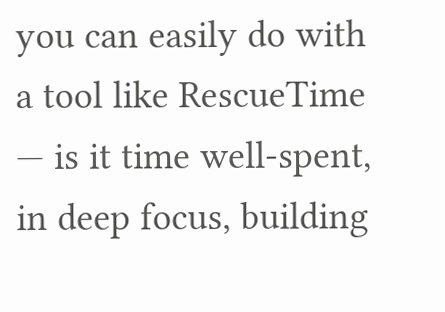you can easily do with a tool like RescueTime — is it time well-spent, in deep focus, building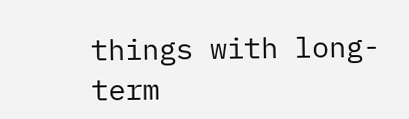things with long-term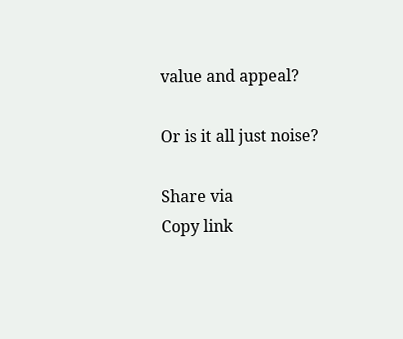value and appeal?

Or is it all just noise?

Share via
Copy link